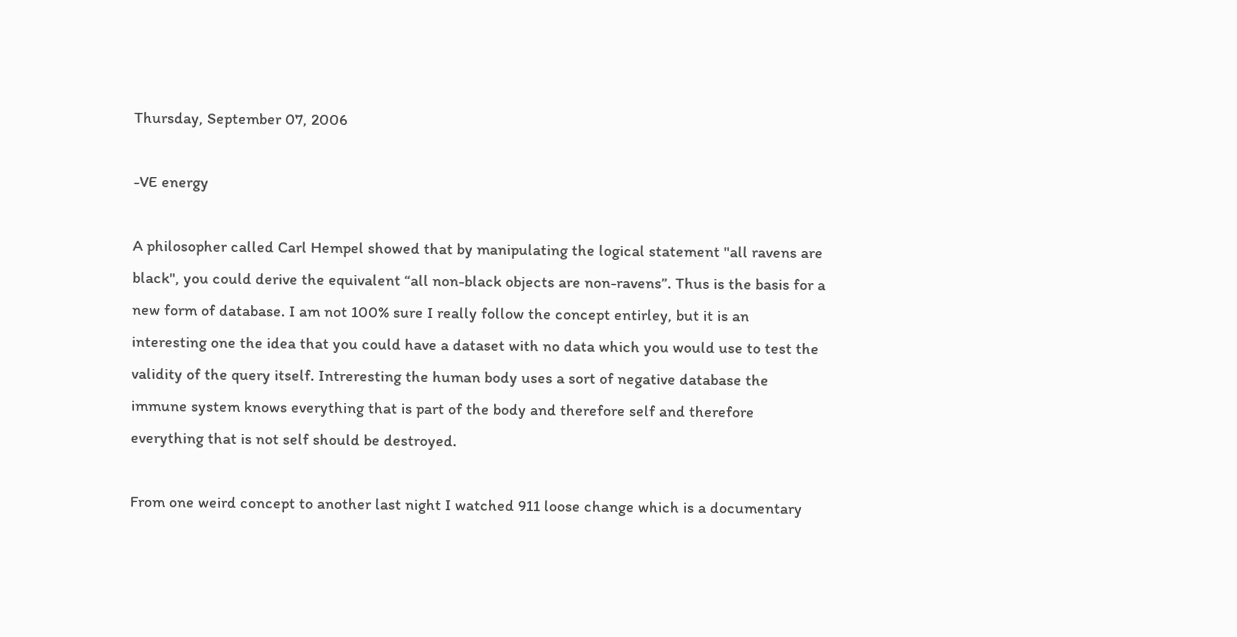Thursday, September 07, 2006

-VE energy

A philosopher called Carl Hempel showed that by manipulating the logical statement "all ravens are black", you could derive the equivalent “all non-black objects are non-ravens”. Thus is the basis for a new form of database. I am not 100% sure I really follow the concept entirley, but it is an interesting one the idea that you could have a dataset with no data which you would use to test the validity of the query itself. Intreresting the human body uses a sort of negative database the immune system knows everything that is part of the body and therefore self and therefore everything that is not self should be destroyed.

From one weird concept to another last night I watched 911 loose change which is a documentary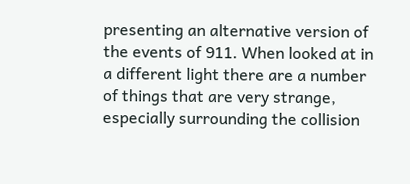presenting an alternative version of the events of 911. When looked at in a different light there are a number of things that are very strange, especially surrounding the collision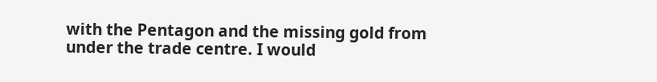with the Pentagon and the missing gold from under the trade centre. I would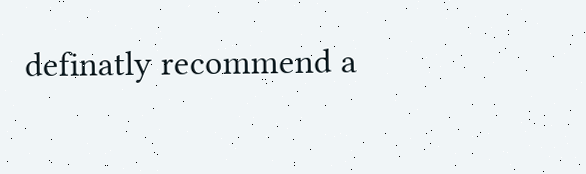definatly recommend a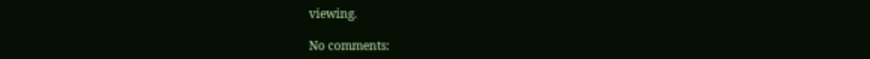viewing.

No comments: